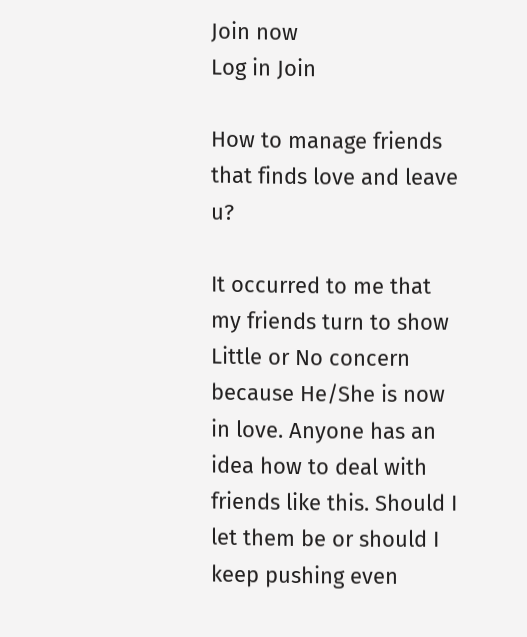Join now
Log in Join

How to manage friends that finds love and leave u?

It occurred to me that my friends turn to show Little or No concern because He/She is now in love. Anyone has an idea how to deal with friends like this. Should I let them be or should I keep pushing even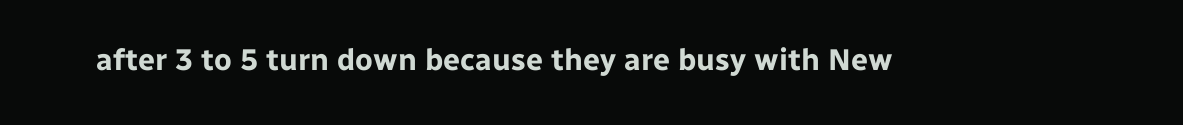after 3 to 5 turn down because they are busy with New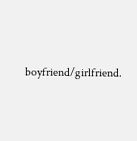boyfriend/girlfriend.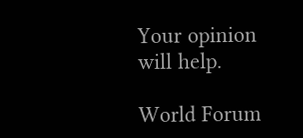Your opinion will help.

World Forum